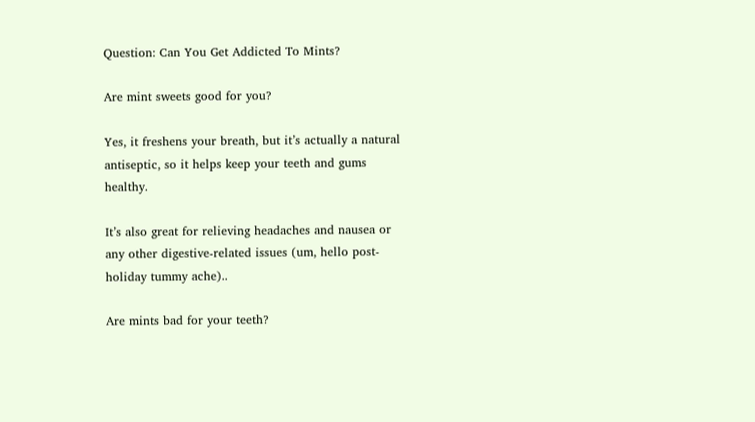Question: Can You Get Addicted To Mints?

Are mint sweets good for you?

Yes, it freshens your breath, but it’s actually a natural antiseptic, so it helps keep your teeth and gums healthy.

It’s also great for relieving headaches and nausea or any other digestive-related issues (um, hello post-holiday tummy ache)..

Are mints bad for your teeth?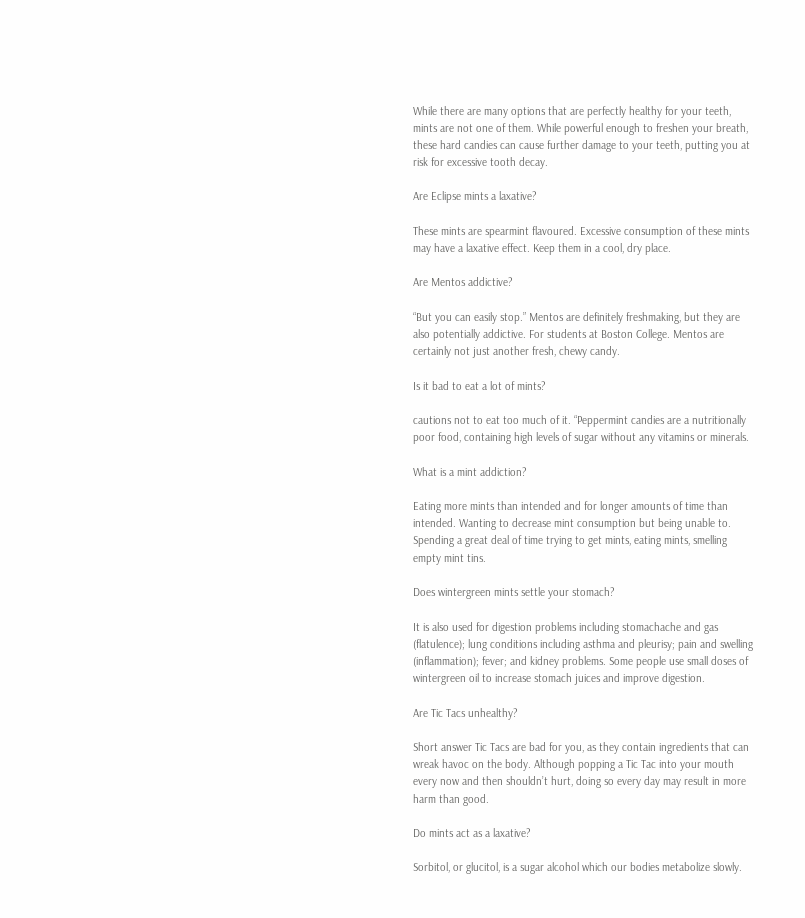While there are many options that are perfectly healthy for your teeth, mints are not one of them. While powerful enough to freshen your breath, these hard candies can cause further damage to your teeth, putting you at risk for excessive tooth decay.

Are Eclipse mints a laxative?

These mints are spearmint flavoured. Excessive consumption of these mints may have a laxative effect. Keep them in a cool, dry place.

Are Mentos addictive?

“But you can easily stop.” Mentos are definitely freshmaking, but they are also potentially addictive. For students at Boston College. Mentos are certainly not just another fresh, chewy candy.

Is it bad to eat a lot of mints?

cautions not to eat too much of it. “Peppermint candies are a nutritionally poor food, containing high levels of sugar without any vitamins or minerals.

What is a mint addiction?

Eating more mints than intended and for longer amounts of time than intended. Wanting to decrease mint consumption but being unable to. Spending a great deal of time trying to get mints, eating mints, smelling empty mint tins.

Does wintergreen mints settle your stomach?

It is also used for digestion problems including stomachache and gas (flatulence); lung conditions including asthma and pleurisy; pain and swelling (inflammation); fever; and kidney problems. Some people use small doses of wintergreen oil to increase stomach juices and improve digestion.

Are Tic Tacs unhealthy?

Short answer Tic Tacs are bad for you, as they contain ingredients that can wreak havoc on the body. Although popping a Tic Tac into your mouth every now and then shouldn’t hurt, doing so every day may result in more harm than good.

Do mints act as a laxative?

Sorbitol, or glucitol, is a sugar alcohol which our bodies metabolize slowly.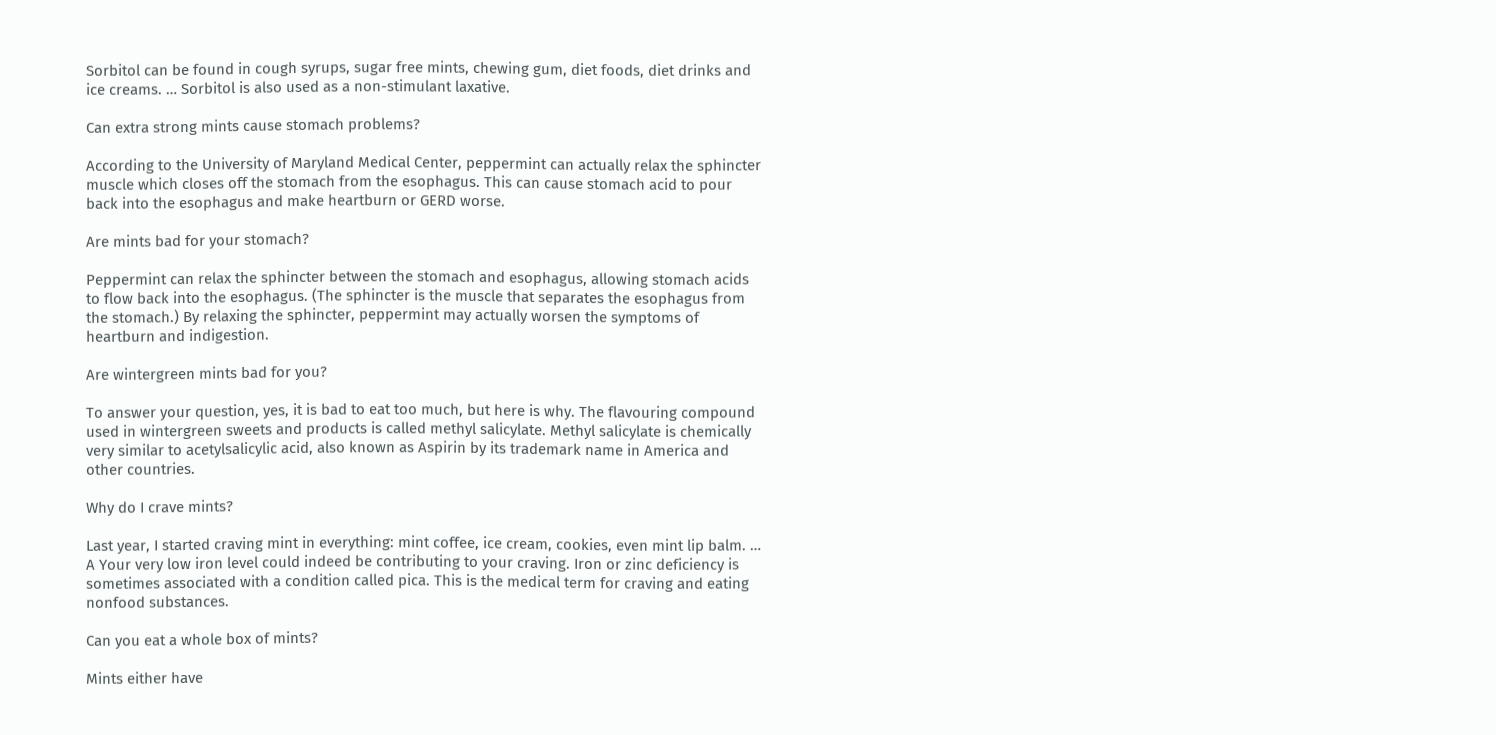Sorbitol can be found in cough syrups, sugar free mints, chewing gum, diet foods, diet drinks and ice creams. … Sorbitol is also used as a non-stimulant laxative.

Can extra strong mints cause stomach problems?

According to the University of Maryland Medical Center, peppermint can actually relax the sphincter muscle which closes off the stomach from the esophagus. This can cause stomach acid to pour back into the esophagus and make heartburn or GERD worse.

Are mints bad for your stomach?

Peppermint can relax the sphincter between the stomach and esophagus, allowing stomach acids to flow back into the esophagus. (The sphincter is the muscle that separates the esophagus from the stomach.) By relaxing the sphincter, peppermint may actually worsen the symptoms of heartburn and indigestion.

Are wintergreen mints bad for you?

To answer your question, yes, it is bad to eat too much, but here is why. The flavouring compound used in wintergreen sweets and products is called methyl salicylate. Methyl salicylate is chemically very similar to acetylsalicylic acid, also known as Aspirin by its trademark name in America and other countries.

Why do I crave mints?

Last year, I started craving mint in everything: mint coffee, ice cream, cookies, even mint lip balm. … A Your very low iron level could indeed be contributing to your craving. Iron or zinc deficiency is sometimes associated with a condition called pica. This is the medical term for craving and eating nonfood substances.

Can you eat a whole box of mints?

Mints either have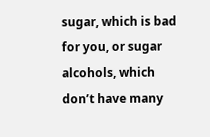sugar, which is bad for you, or sugar alcohols, which don’t have many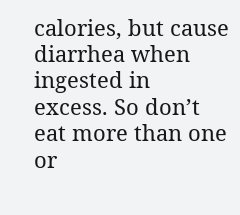calories, but cause diarrhea when ingested in excess. So don’t eat more than one or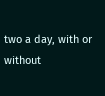two a day, with or without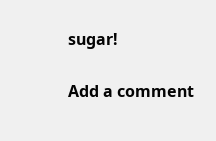sugar!

Add a comment